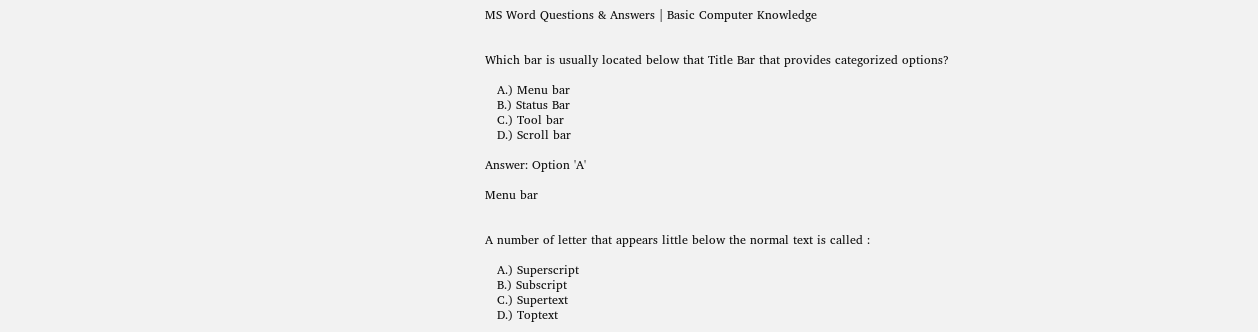MS Word Questions & Answers | Basic Computer Knowledge


Which bar is usually located below that Title Bar that provides categorized options?

   A.) Menu bar
   B.) Status Bar
   C.) Tool bar
   D.) Scroll bar

Answer: Option 'A'

Menu bar


A number of letter that appears little below the normal text is called :

   A.) Superscript
   B.) Subscript
   C.) Supertext
   D.) Toptext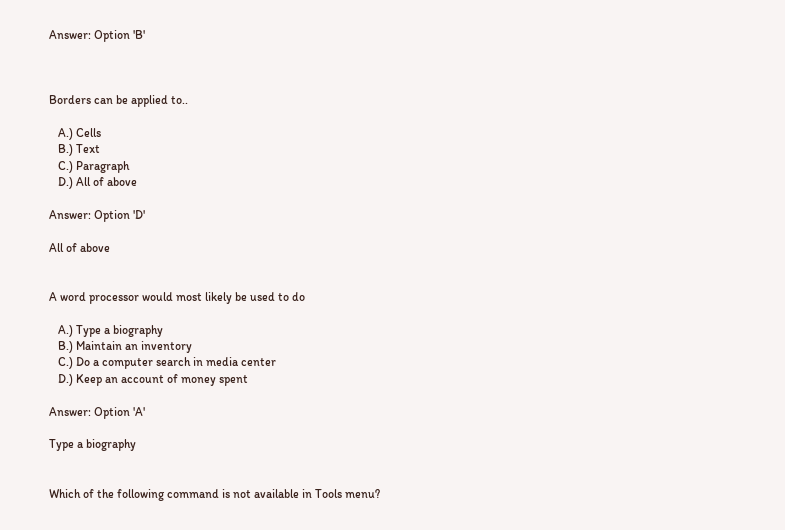Answer: Option 'B'



Borders can be applied to..

   A.) Cells
   B.) Text
   C.) Paragraph
   D.) All of above

Answer: Option 'D'

All of above


A word processor would most likely be used to do

   A.) Type a biography
   B.) Maintain an inventory
   C.) Do a computer search in media center
   D.) Keep an account of money spent

Answer: Option 'A'

Type a biography


Which of the following command is not available in Tools menu?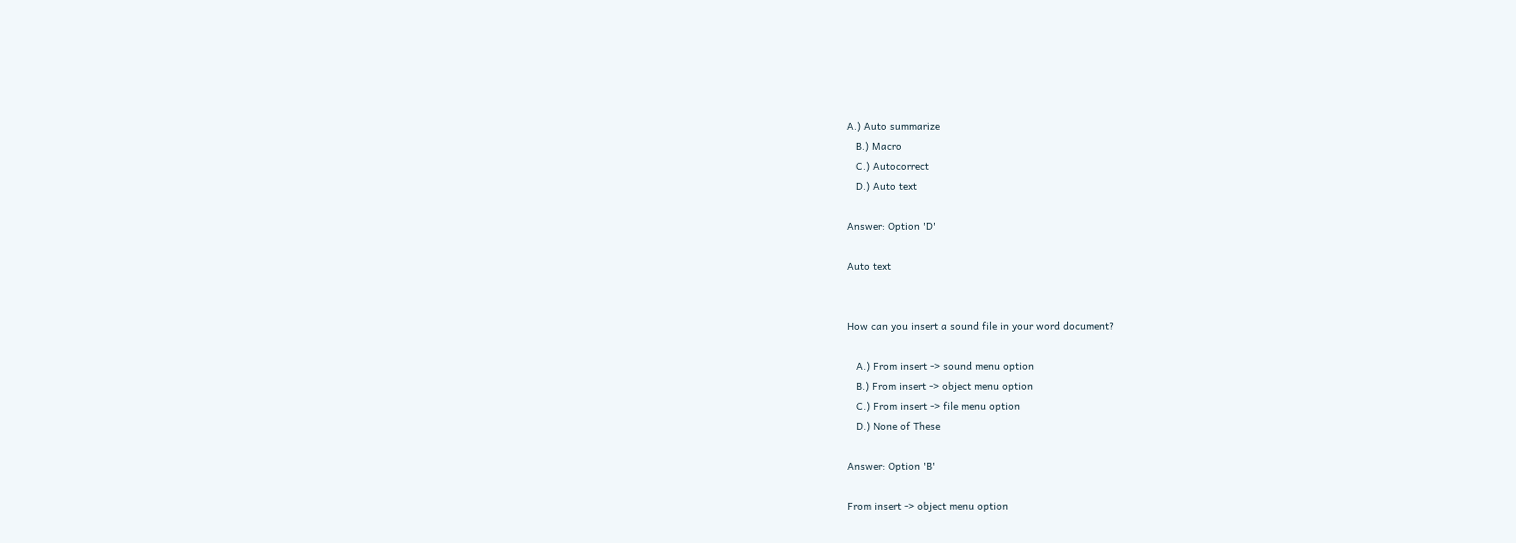A.) Auto summarize
   B.) Macro
   C.) Autocorrect
   D.) Auto text

Answer: Option 'D'

Auto text


How can you insert a sound file in your word document?

   A.) From insert -> sound menu option
   B.) From insert -> object menu option
   C.) From insert -> file menu option
   D.) None of These

Answer: Option 'B'

From insert -> object menu option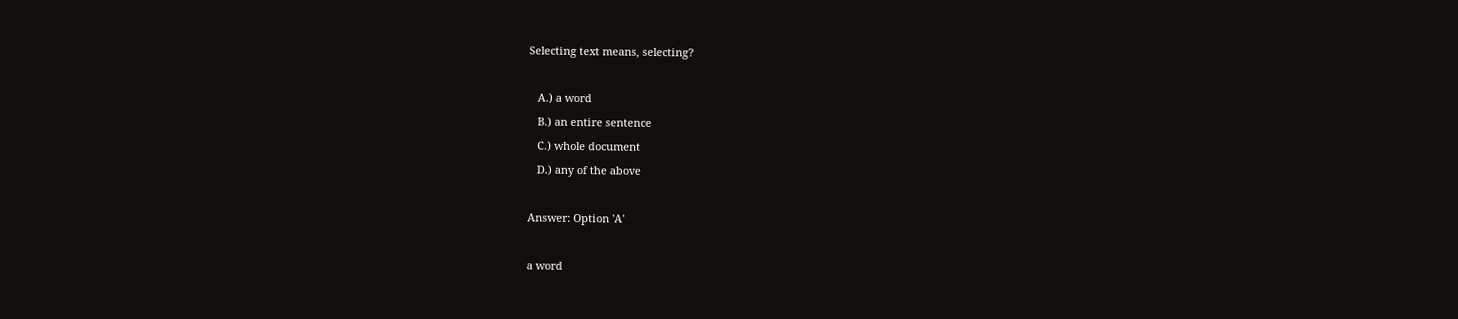Selecting text means, selecting?

   A.) a word
   B.) an entire sentence
   C.) whole document
   D.) any of the above

Answer: Option 'A'

a word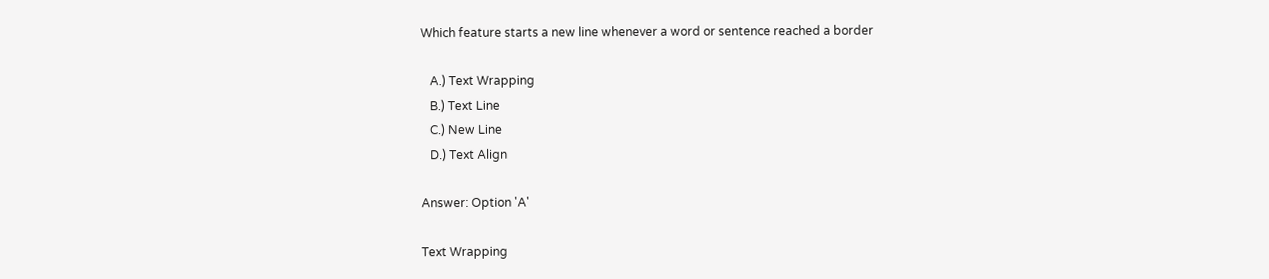Which feature starts a new line whenever a word or sentence reached a border

   A.) Text Wrapping
   B.) Text Line
   C.) New Line
   D.) Text Align

Answer: Option 'A'

Text Wrapping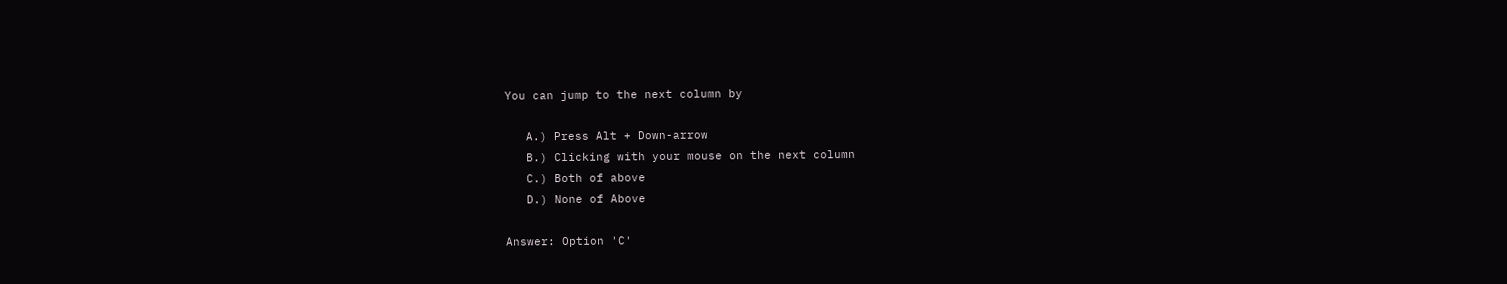You can jump to the next column by

   A.) Press Alt + Down-arrow
   B.) Clicking with your mouse on the next column
   C.) Both of above
   D.) None of Above

Answer: Option 'C'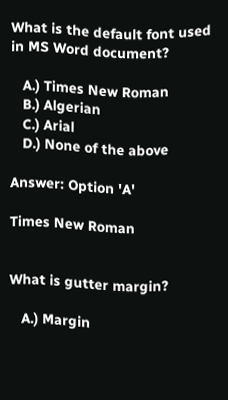What is the default font used in MS Word document?

   A.) Times New Roman
   B.) Algerian
   C.) Arial
   D.) None of the above

Answer: Option 'A'

Times New Roman


What is gutter margin?

   A.) Margin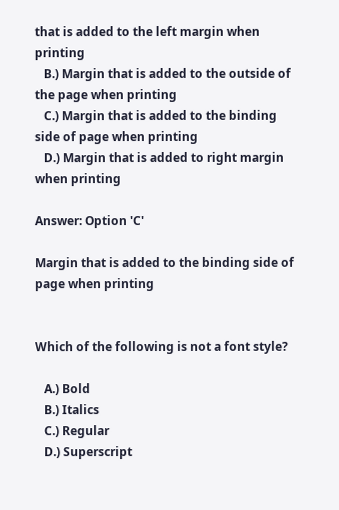that is added to the left margin when printing
   B.) Margin that is added to the outside of the page when printing
   C.) Margin that is added to the binding side of page when printing
   D.) Margin that is added to right margin when printing

Answer: Option 'C'

Margin that is added to the binding side of page when printing


Which of the following is not a font style?

   A.) Bold
   B.) Italics
   C.) Regular
   D.) Superscript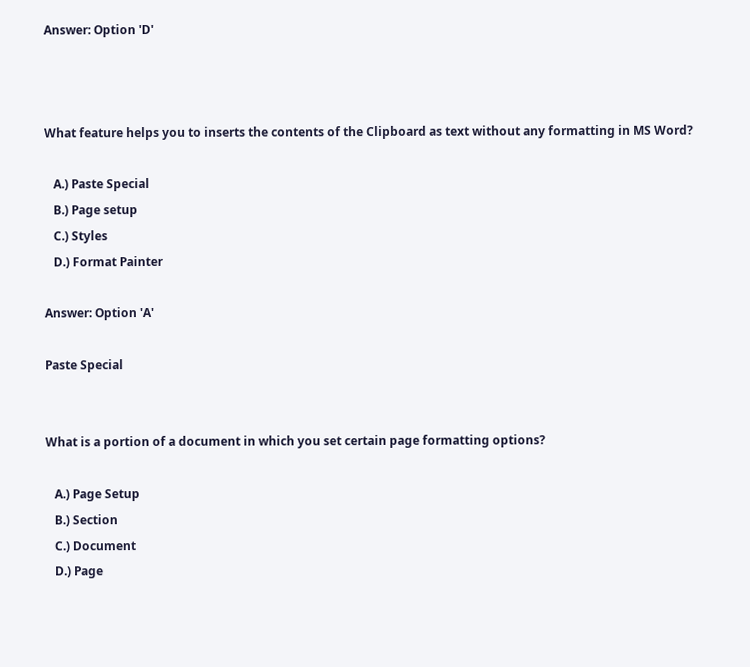Answer: Option 'D'



What feature helps you to inserts the contents of the Clipboard as text without any formatting in MS Word?

   A.) Paste Special
   B.) Page setup
   C.) Styles
   D.) Format Painter

Answer: Option 'A'

Paste Special


What is a portion of a document in which you set certain page formatting options?

   A.) Page Setup
   B.) Section
   C.) Document
   D.) Page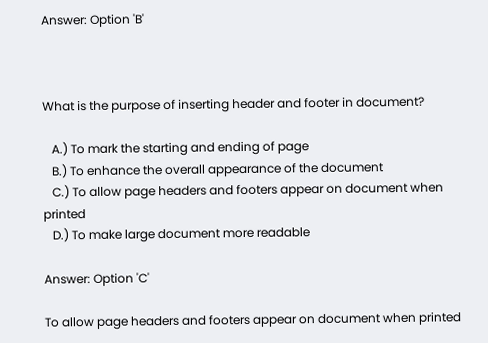Answer: Option 'B'



What is the purpose of inserting header and footer in document?

   A.) To mark the starting and ending of page
   B.) To enhance the overall appearance of the document
   C.) To allow page headers and footers appear on document when printed
   D.) To make large document more readable

Answer: Option 'C'

To allow page headers and footers appear on document when printed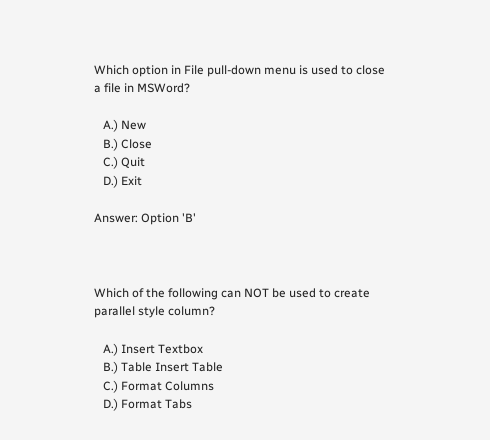Which option in File pull-down menu is used to close a file in MSWord?

   A.) New
   B.) Close
   C.) Quit
   D.) Exit

Answer: Option 'B'



Which of the following can NOT be used to create parallel style column?

   A.) Insert Textbox
   B.) Table Insert Table
   C.) Format Columns
   D.) Format Tabs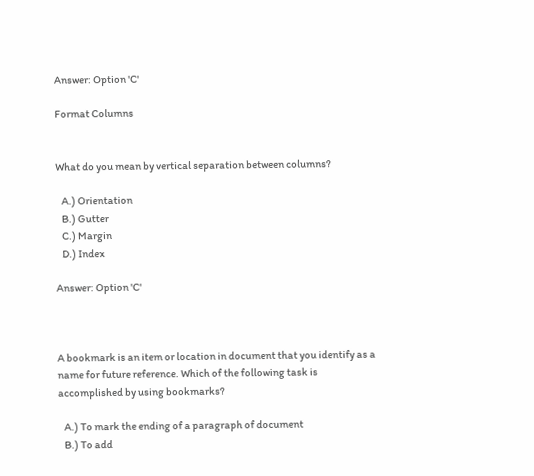Answer: Option 'C'

Format Columns


What do you mean by vertical separation between columns?

   A.) Orientation
   B.) Gutter
   C.) Margin
   D.) Index

Answer: Option 'C'



A bookmark is an item or location in document that you identify as a name for future reference. Which of the following task is accomplished by using bookmarks?

   A.) To mark the ending of a paragraph of document
   B.) To add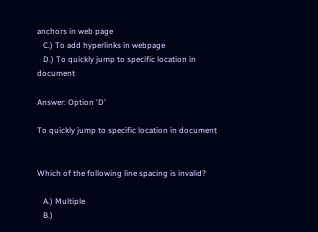anchors in web page
   C.) To add hyperlinks in webpage
   D.) To quickly jump to specific location in document

Answer: Option 'D'

To quickly jump to specific location in document


Which of the following line spacing is invalid?

   A.) Multiple
   B.)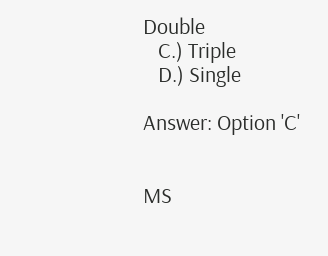Double
   C.) Triple
   D.) Single

Answer: Option 'C'


MS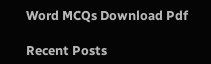Word MCQs Download Pdf

Recent Posts